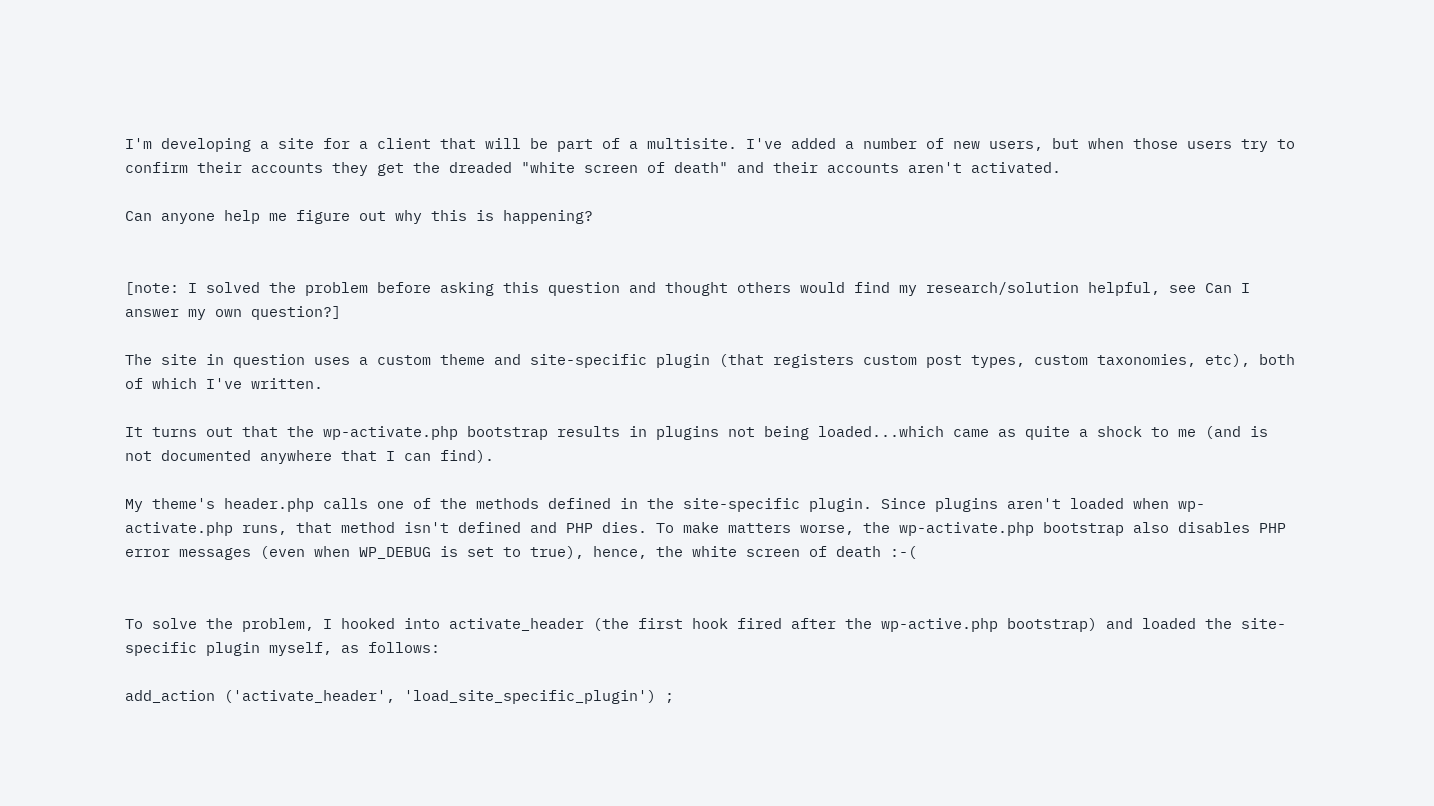I'm developing a site for a client that will be part of a multisite. I've added a number of new users, but when those users try to confirm their accounts they get the dreaded "white screen of death" and their accounts aren't activated.

Can anyone help me figure out why this is happening?


[note: I solved the problem before asking this question and thought others would find my research/solution helpful, see Can I answer my own question?]

The site in question uses a custom theme and site-specific plugin (that registers custom post types, custom taxonomies, etc), both of which I've written.

It turns out that the wp-activate.php bootstrap results in plugins not being loaded...which came as quite a shock to me (and is not documented anywhere that I can find).

My theme's header.php calls one of the methods defined in the site-specific plugin. Since plugins aren't loaded when wp-activate.php runs, that method isn't defined and PHP dies. To make matters worse, the wp-activate.php bootstrap also disables PHP error messages (even when WP_DEBUG is set to true), hence, the white screen of death :-(


To solve the problem, I hooked into activate_header (the first hook fired after the wp-active.php bootstrap) and loaded the site-specific plugin myself, as follows:

add_action ('activate_header', 'load_site_specific_plugin') ;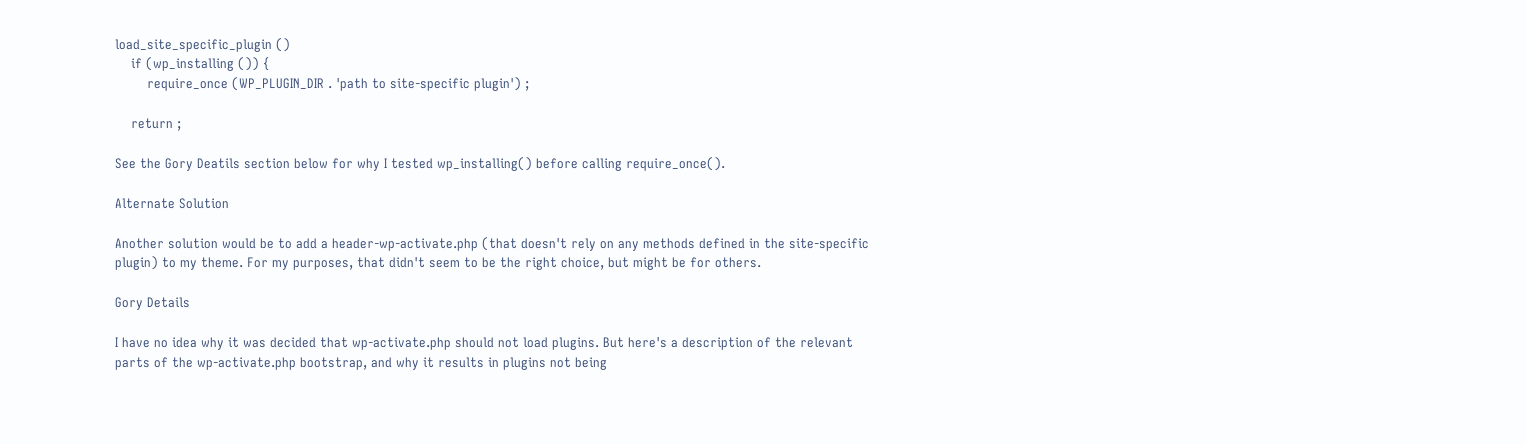load_site_specific_plugin ()
    if (wp_installing ()) {
        require_once (WP_PLUGIN_DIR . 'path to site-specific plugin') ;

    return ;

See the Gory Deatils section below for why I tested wp_installing() before calling require_once().

Alternate Solution

Another solution would be to add a header-wp-activate.php (that doesn't rely on any methods defined in the site-specific plugin) to my theme. For my purposes, that didn't seem to be the right choice, but might be for others.

Gory Details

I have no idea why it was decided that wp-activate.php should not load plugins. But here's a description of the relevant parts of the wp-activate.php bootstrap, and why it results in plugins not being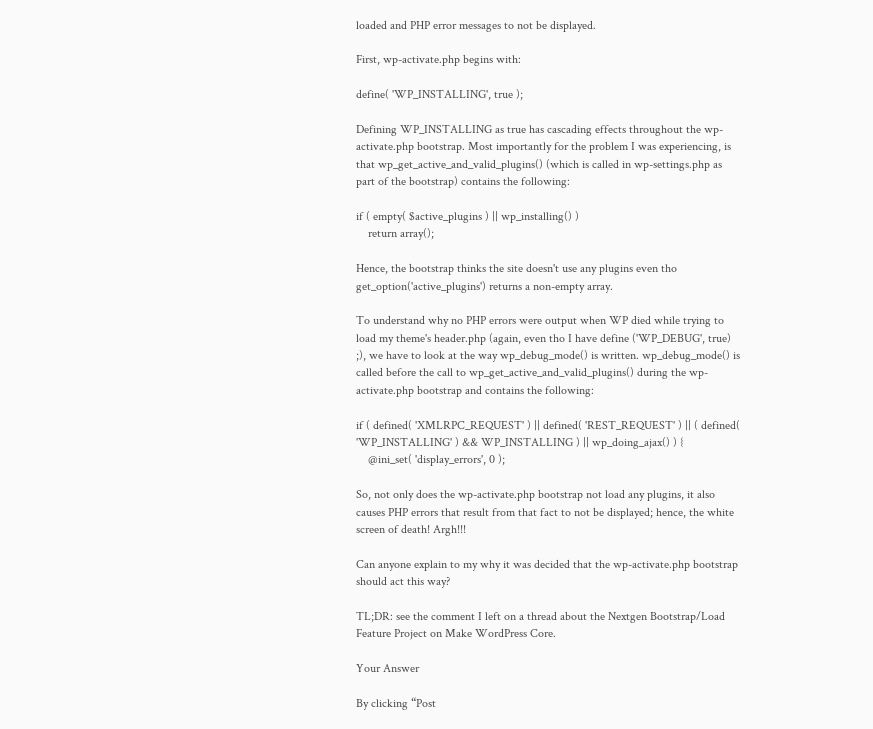loaded and PHP error messages to not be displayed.

First, wp-activate.php begins with:

define( 'WP_INSTALLING', true );

Defining WP_INSTALLING as true has cascading effects throughout the wp-activate.php bootstrap. Most importantly for the problem I was experiencing, is that wp_get_active_and_valid_plugins() (which is called in wp-settings.php as part of the bootstrap) contains the following:

if ( empty( $active_plugins ) || wp_installing() )
    return array();

Hence, the bootstrap thinks the site doesn't use any plugins even tho get_option('active_plugins') returns a non-empty array.

To understand why no PHP errors were output when WP died while trying to load my theme's header.php (again, even tho I have define ('WP_DEBUG', true) ;), we have to look at the way wp_debug_mode() is written. wp_debug_mode() is called before the call to wp_get_active_and_valid_plugins() during the wp-activate.php bootstrap and contains the following:

if ( defined( 'XMLRPC_REQUEST' ) || defined( 'REST_REQUEST' ) || ( defined( 'WP_INSTALLING' ) && WP_INSTALLING ) || wp_doing_ajax() ) {
    @ini_set( 'display_errors', 0 );

So, not only does the wp-activate.php bootstrap not load any plugins, it also causes PHP errors that result from that fact to not be displayed; hence, the white screen of death! Argh!!!

Can anyone explain to my why it was decided that the wp-activate.php bootstrap should act this way?

TL;DR: see the comment I left on a thread about the Nextgen Bootstrap/Load Feature Project on Make WordPress Core.

Your Answer

By clicking “Post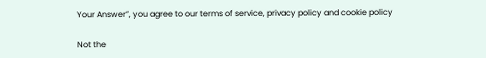Your Answer”, you agree to our terms of service, privacy policy and cookie policy

Not the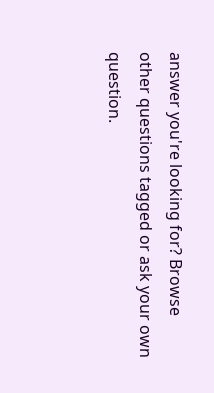answer you're looking for? Browse other questions tagged or ask your own question.